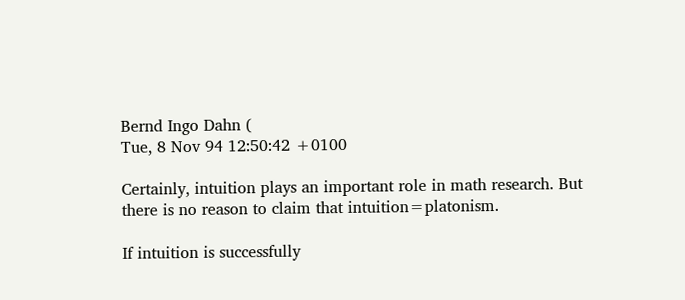Bernd Ingo Dahn (
Tue, 8 Nov 94 12:50:42 +0100

Certainly, intuition plays an important role in math research. But there is no reason to claim that intuition=platonism.

If intuition is successfully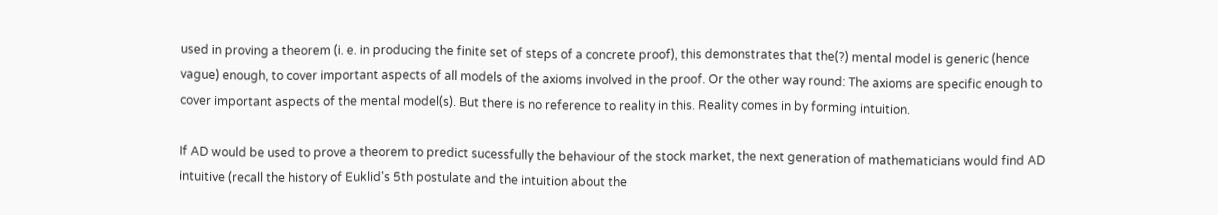used in proving a theorem (i. e. in producing the finite set of steps of a concrete proof), this demonstrates that the(?) mental model is generic (hence vague) enough, to cover important aspects of all models of the axioms involved in the proof. Or the other way round: The axioms are specific enough to cover important aspects of the mental model(s). But there is no reference to reality in this. Reality comes in by forming intuition.

If AD would be used to prove a theorem to predict sucessfully the behaviour of the stock market, the next generation of mathematicians would find AD intuitive (recall the history of Euklid's 5th postulate and the intuition about the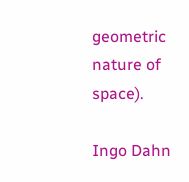geometric nature of space).

Ingo Dahn